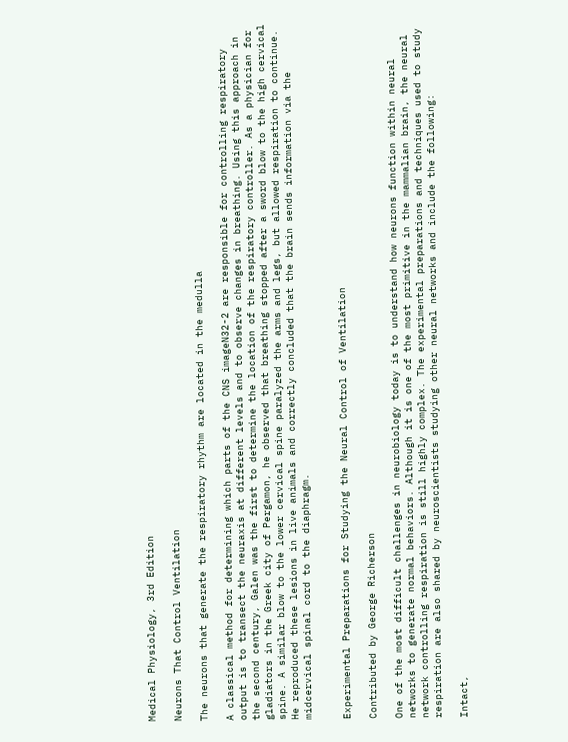Medical Physiology, 3rd Edition

Neurons That Control Ventilation

The neurons that generate the respiratory rhythm are located in the medulla

A classical method for determining which parts of the CNS imageN32-2 are responsible for controlling respiratory output is to transect the neuraxis at different levels and to observe changes in breathing. Using this approach in the second century, Galen was the first to determine the location of the respiratory controller. As a physician for gladiators in the Greek city of Pergamon, he observed that breathing stopped after a sword blow to the high cervical spine. A similar blow to the lower cervical spine paralyzed the arms and legs, but allowed respiration to continue. He reproduced these lesions in live animals and correctly concluded that the brain sends information via the midcervical spinal cord to the diaphragm.


Experimental Preparations for Studying the Neural Control of Ventilation

Contributed by George Richerson

One of the most difficult challenges in neurobiology today is to understand how neurons function within neural networks to generate normal behaviors. Although it is one of the most primitive in the mammalian brain, the neural network controlling respiration is still highly complex. The experimental preparations and techniques used to study respiration are also shared by neuroscientists studying other neural networks and include the following:

Intact,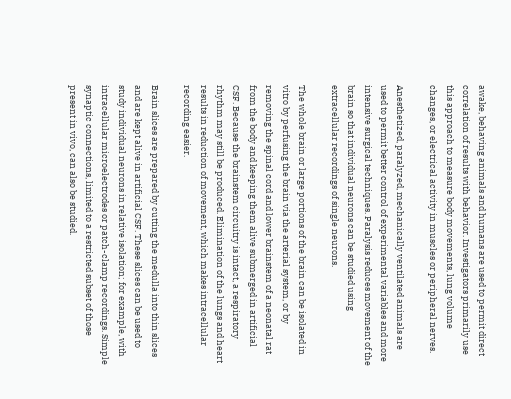awake, behaving animals and humans are used to permit direct correlation of results with behavior. Investigators primarily use this approach to measure body movements, lung volume changes, or electrical activity in muscles or peripheral nerves.

Anesthetized, paralyzed, mechanically ventilated animals are used to permit better control of experimental variables and more intensive surgical techniques. Paralysis reduces movement of the brain so that individual neurons can be studied using extracellular recordings of single neurons.

The whole brain or large portions of the brain can be isolated in vitro by perfusing the brain via the arterial system, or by removing the spinal cord and lower brainstem of a neonatal rat from the body and keeping them alive submerged in artificial CSF. Because the brainstem circuitry is intact, a respiratory rhythm may still be produced. Elimination of the lungs and heart results in reduction of movement, which makes intracellular recording easier.

Brain slices are prepared by cutting the medulla into thin slices and are kept alive in artificial CSF. These slices can be used to study individual neurons in relative isolation; for example, with intracellular microelectrodes or patch-clamp recordings. Simple synaptic connections, limited to a restricted subset of those present in vivo, can also be studied.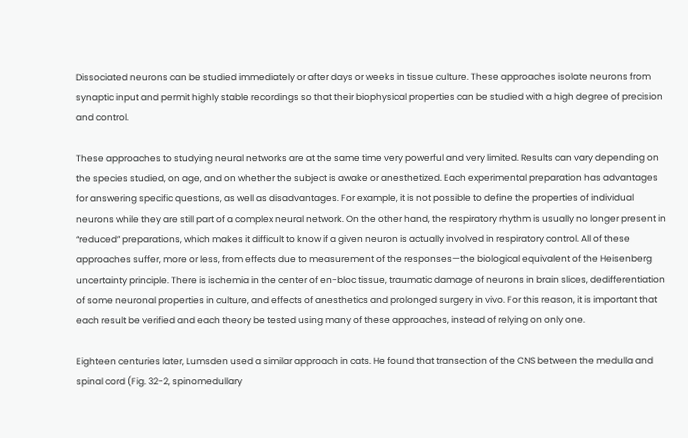Dissociated neurons can be studied immediately or after days or weeks in tissue culture. These approaches isolate neurons from synaptic input and permit highly stable recordings so that their biophysical properties can be studied with a high degree of precision and control.

These approaches to studying neural networks are at the same time very powerful and very limited. Results can vary depending on the species studied, on age, and on whether the subject is awake or anesthetized. Each experimental preparation has advantages for answering specific questions, as well as disadvantages. For example, it is not possible to define the properties of individual neurons while they are still part of a complex neural network. On the other hand, the respiratory rhythm is usually no longer present in “reduced” preparations, which makes it difficult to know if a given neuron is actually involved in respiratory control. All of these approaches suffer, more or less, from effects due to measurement of the responses—the biological equivalent of the Heisenberg uncertainty principle. There is ischemia in the center of en-bloc tissue, traumatic damage of neurons in brain slices, dedifferentiation of some neuronal properties in culture, and effects of anesthetics and prolonged surgery in vivo. For this reason, it is important that each result be verified and each theory be tested using many of these approaches, instead of relying on only one.

Eighteen centuries later, Lumsden used a similar approach in cats. He found that transection of the CNS between the medulla and spinal cord (Fig. 32-2, spinomedullary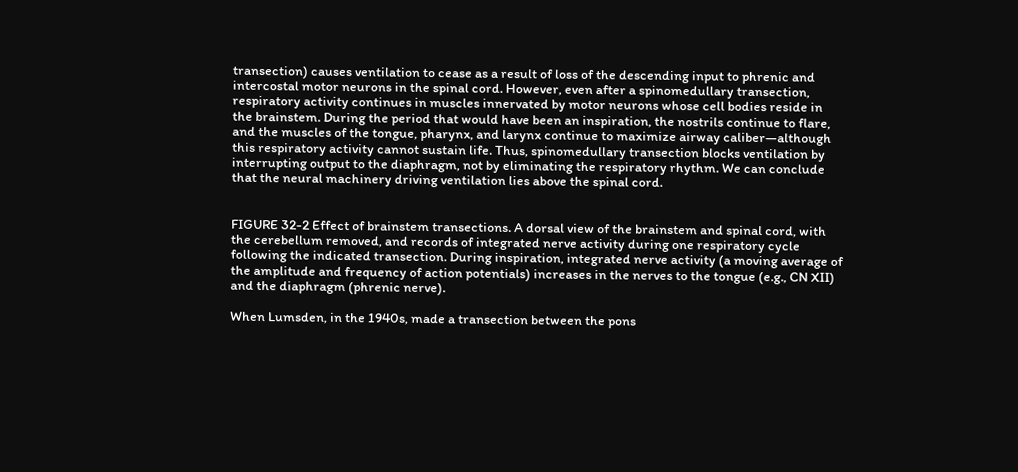transection) causes ventilation to cease as a result of loss of the descending input to phrenic and intercostal motor neurons in the spinal cord. However, even after a spinomedullary transection, respiratory activity continues in muscles innervated by motor neurons whose cell bodies reside in the brainstem. During the period that would have been an inspiration, the nostrils continue to flare, and the muscles of the tongue, pharynx, and larynx continue to maximize airway caliber—although this respiratory activity cannot sustain life. Thus, spinomedullary transection blocks ventilation by interrupting output to the diaphragm, not by eliminating the respiratory rhythm. We can conclude that the neural machinery driving ventilation lies above the spinal cord.


FIGURE 32-2 Effect of brainstem transections. A dorsal view of the brainstem and spinal cord, with the cerebellum removed, and records of integrated nerve activity during one respiratory cycle following the indicated transection. During inspiration, integrated nerve activity (a moving average of the amplitude and frequency of action potentials) increases in the nerves to the tongue (e.g., CN XII) and the diaphragm (phrenic nerve).

When Lumsden, in the 1940s, made a transection between the pons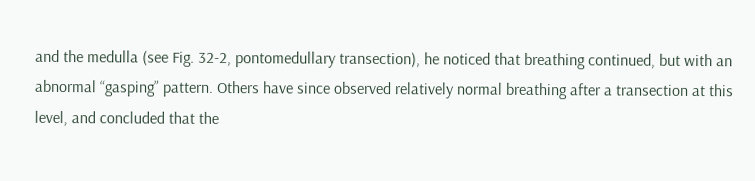and the medulla (see Fig. 32-2, pontomedullary transection), he noticed that breathing continued, but with an abnormal “gasping” pattern. Others have since observed relatively normal breathing after a transection at this level, and concluded that the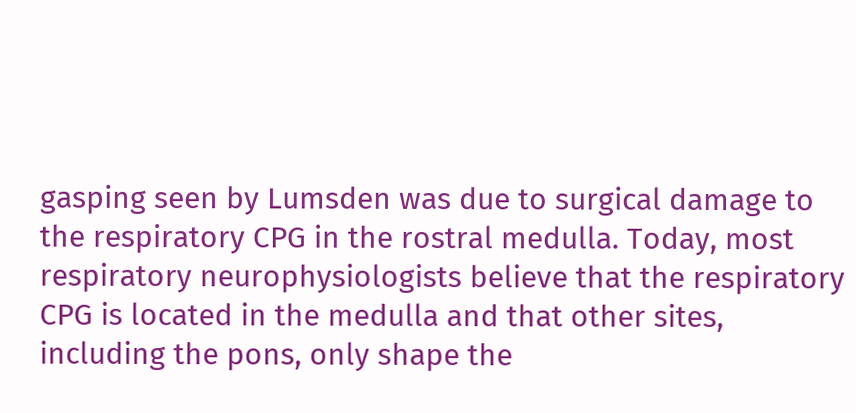gasping seen by Lumsden was due to surgical damage to the respiratory CPG in the rostral medulla. Today, most respiratory neurophysiologists believe that the respiratory CPG is located in the medulla and that other sites, including the pons, only shape the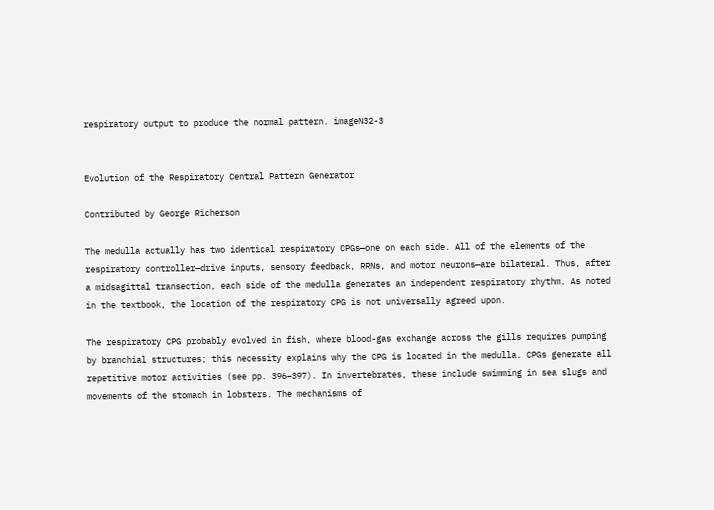respiratory output to produce the normal pattern. imageN32-3


Evolution of the Respiratory Central Pattern Generator

Contributed by George Richerson

The medulla actually has two identical respiratory CPGs—one on each side. All of the elements of the respiratory controller—drive inputs, sensory feedback, RRNs, and motor neurons—are bilateral. Thus, after a midsagittal transection, each side of the medulla generates an independent respiratory rhythm. As noted in the textbook, the location of the respiratory CPG is not universally agreed upon.

The respiratory CPG probably evolved in fish, where blood-gas exchange across the gills requires pumping by branchial structures; this necessity explains why the CPG is located in the medulla. CPGs generate all repetitive motor activities (see pp. 396–397). In invertebrates, these include swimming in sea slugs and movements of the stomach in lobsters. The mechanisms of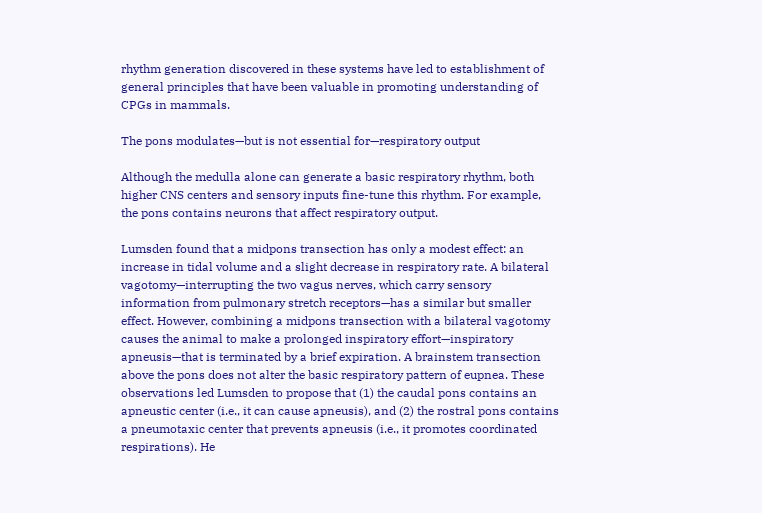rhythm generation discovered in these systems have led to establishment of general principles that have been valuable in promoting understanding of CPGs in mammals.

The pons modulates—but is not essential for—respiratory output

Although the medulla alone can generate a basic respiratory rhythm, both higher CNS centers and sensory inputs fine-tune this rhythm. For example, the pons contains neurons that affect respiratory output.

Lumsden found that a midpons transection has only a modest effect: an increase in tidal volume and a slight decrease in respiratory rate. A bilateral vagotomy—interrupting the two vagus nerves, which carry sensory information from pulmonary stretch receptors—has a similar but smaller effect. However, combining a midpons transection with a bilateral vagotomy causes the animal to make a prolonged inspiratory effort—inspiratory apneusis—that is terminated by a brief expiration. A brainstem transection above the pons does not alter the basic respiratory pattern of eupnea. These observations led Lumsden to propose that (1) the caudal pons contains an apneustic center (i.e., it can cause apneusis), and (2) the rostral pons contains a pneumotaxic center that prevents apneusis (i.e., it promotes coordinated respirations). He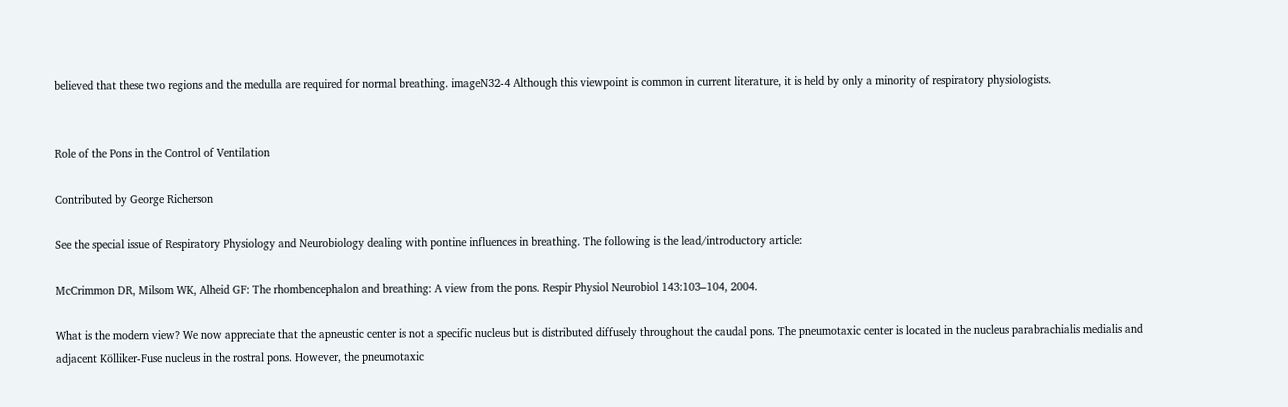believed that these two regions and the medulla are required for normal breathing. imageN32-4 Although this viewpoint is common in current literature, it is held by only a minority of respiratory physiologists.


Role of the Pons in the Control of Ventilation

Contributed by George Richerson

See the special issue of Respiratory Physiology and Neurobiology dealing with pontine influences in breathing. The following is the lead/introductory article:

McCrimmon DR, Milsom WK, Alheid GF: The rhombencephalon and breathing: A view from the pons. Respir Physiol Neurobiol 143:103–104, 2004.

What is the modern view? We now appreciate that the apneustic center is not a specific nucleus but is distributed diffusely throughout the caudal pons. The pneumotaxic center is located in the nucleus parabrachialis medialis and adjacent Kölliker-Fuse nucleus in the rostral pons. However, the pneumotaxic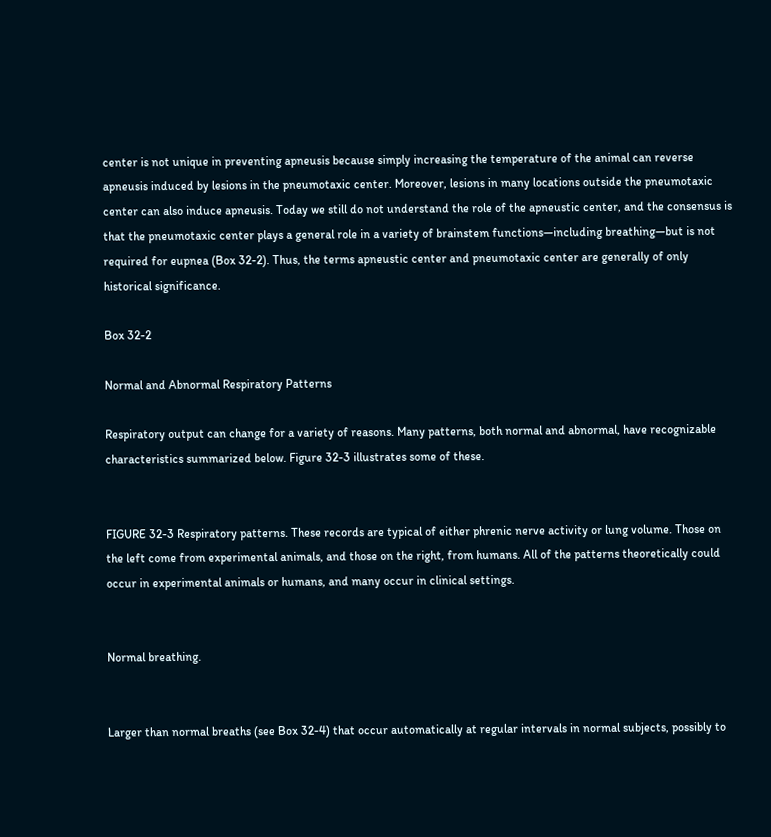center is not unique in preventing apneusis because simply increasing the temperature of the animal can reverse apneusis induced by lesions in the pneumotaxic center. Moreover, lesions in many locations outside the pneumotaxic center can also induce apneusis. Today we still do not understand the role of the apneustic center, and the consensus is that the pneumotaxic center plays a general role in a variety of brainstem functions—including breathing—but is not required for eupnea (Box 32-2). Thus, the terms apneustic center and pneumotaxic center are generally of only historical significance.

Box 32-2

Normal and Abnormal Respiratory Patterns

Respiratory output can change for a variety of reasons. Many patterns, both normal and abnormal, have recognizable characteristics summarized below. Figure 32-3 illustrates some of these.


FIGURE 32-3 Respiratory patterns. These records are typical of either phrenic nerve activity or lung volume. Those on the left come from experimental animals, and those on the right, from humans. All of the patterns theoretically could occur in experimental animals or humans, and many occur in clinical settings.


Normal breathing.


Larger than normal breaths (see Box 32-4) that occur automatically at regular intervals in normal subjects, possibly to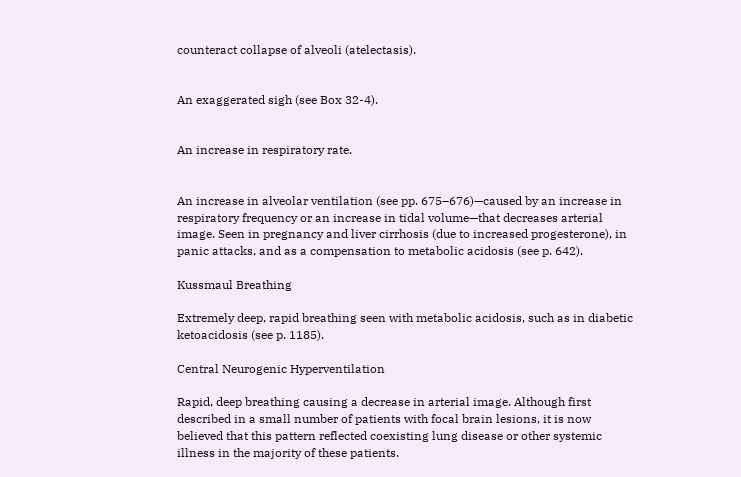counteract collapse of alveoli (atelectasis).


An exaggerated sigh (see Box 32-4).


An increase in respiratory rate.


An increase in alveolar ventilation (see pp. 675–676)—caused by an increase in respiratory frequency or an increase in tidal volume—that decreases arterial image. Seen in pregnancy and liver cirrhosis (due to increased progesterone), in panic attacks, and as a compensation to metabolic acidosis (see p. 642).

Kussmaul Breathing

Extremely deep, rapid breathing seen with metabolic acidosis, such as in diabetic ketoacidosis (see p. 1185).

Central Neurogenic Hyperventilation

Rapid, deep breathing causing a decrease in arterial image. Although first described in a small number of patients with focal brain lesions, it is now believed that this pattern reflected coexisting lung disease or other systemic illness in the majority of these patients.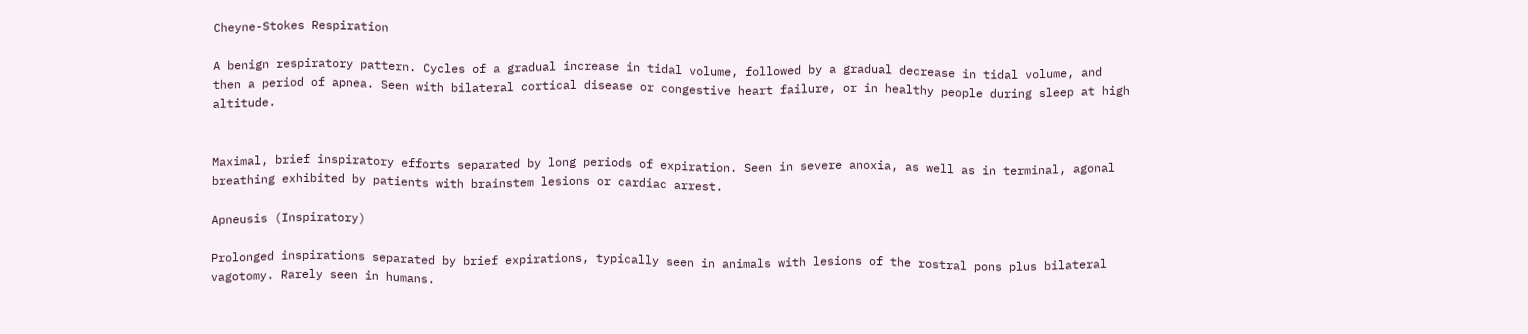Cheyne-Stokes Respiration

A benign respiratory pattern. Cycles of a gradual increase in tidal volume, followed by a gradual decrease in tidal volume, and then a period of apnea. Seen with bilateral cortical disease or congestive heart failure, or in healthy people during sleep at high altitude.


Maximal, brief inspiratory efforts separated by long periods of expiration. Seen in severe anoxia, as well as in terminal, agonal breathing exhibited by patients with brainstem lesions or cardiac arrest.

Apneusis (Inspiratory)

Prolonged inspirations separated by brief expirations, typically seen in animals with lesions of the rostral pons plus bilateral vagotomy. Rarely seen in humans.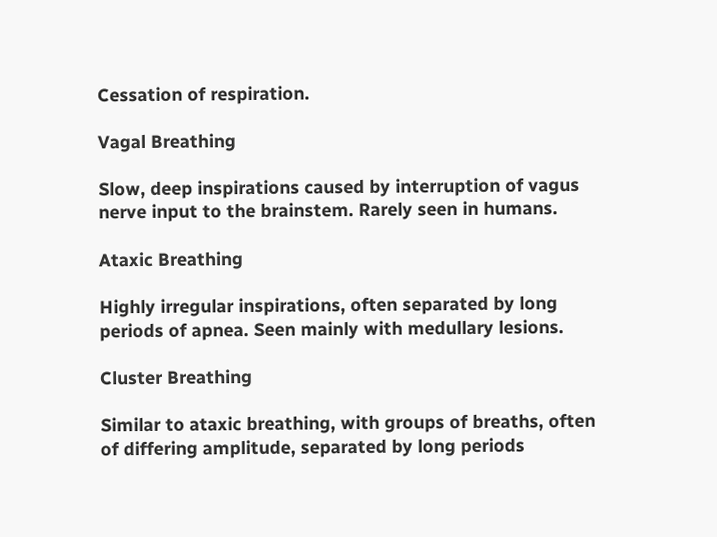Cessation of respiration.

Vagal Breathing

Slow, deep inspirations caused by interruption of vagus nerve input to the brainstem. Rarely seen in humans.

Ataxic Breathing

Highly irregular inspirations, often separated by long periods of apnea. Seen mainly with medullary lesions.

Cluster Breathing

Similar to ataxic breathing, with groups of breaths, often of differing amplitude, separated by long periods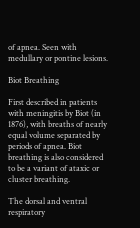of apnea. Seen with medullary or pontine lesions.

Biot Breathing

First described in patients with meningitis by Biot (in 1876), with breaths of nearly equal volume separated by periods of apnea. Biot breathing is also considered to be a variant of ataxic or cluster breathing.

The dorsal and ventral respiratory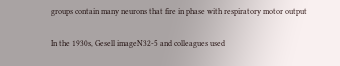groups contain many neurons that fire in phase with respiratory motor output

In the 1930s, Gesell imageN32-5 and colleagues used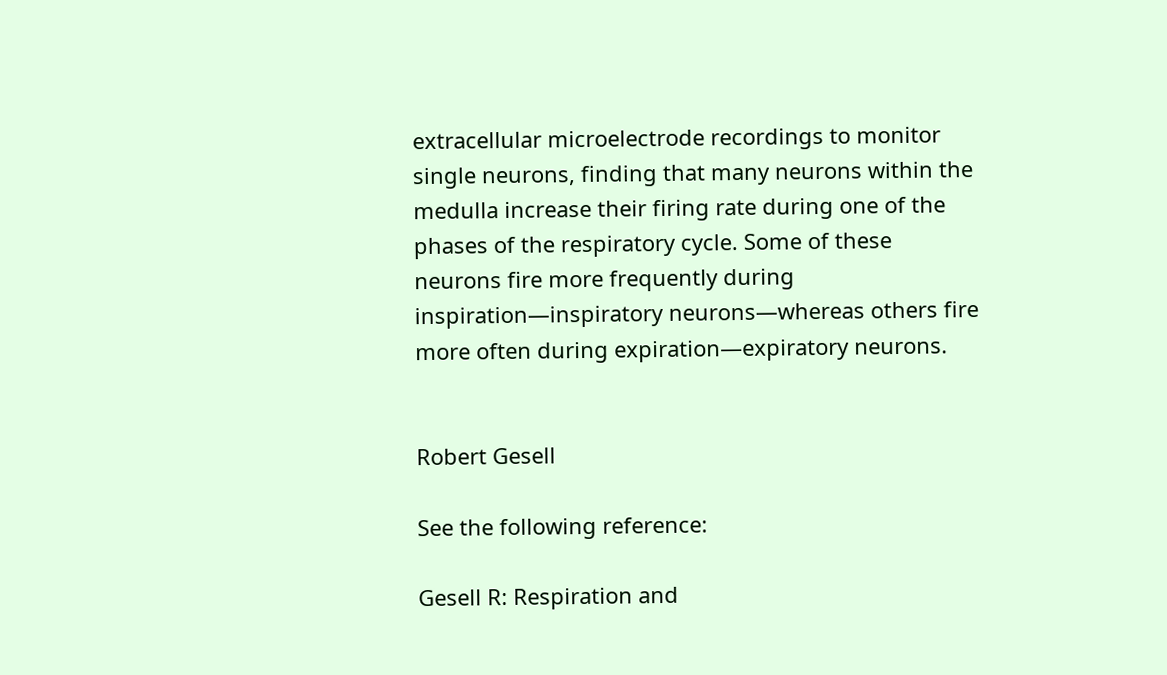extracellular microelectrode recordings to monitor single neurons, finding that many neurons within the medulla increase their firing rate during one of the phases of the respiratory cycle. Some of these neurons fire more frequently during inspiration—inspiratory neurons—whereas others fire more often during expiration—expiratory neurons.


Robert Gesell

See the following reference:

Gesell R: Respiration and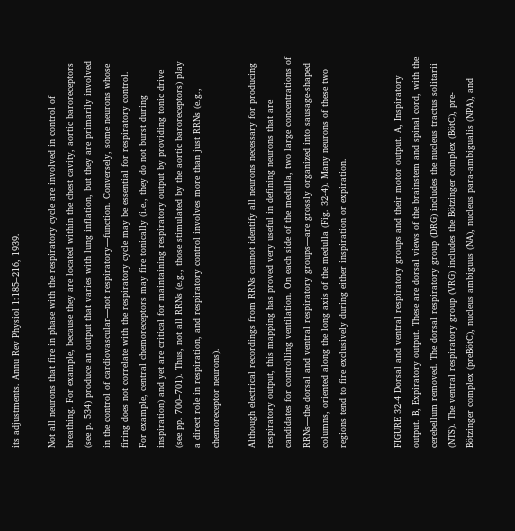its adjustments. Annu Rev Physiol 1:185–216, 1939.

Not all neurons that fire in phase with the respiratory cycle are involved in control of breathing. For example, because they are located within the chest cavity, aortic baroreceptors (see p. 534) produce an output that varies with lung inflation, but they are primarily involved in the control of cardiovascular—not respiratory—function. Conversely, some neurons whose firing does not correlate with the respiratory cycle may be essential for respiratory control. For example, central chemoreceptors may fire tonically (i.e., they do not burst during inspiration) and yet are critical for maintaining respiratory output by providing tonic drive (see pp. 700–701). Thus, not all RRNs (e.g., those stimulated by the aortic baroreceptors) play a direct role in respiration, and respiratory control involves more than just RRNs (e.g., chemoreceptor neurons).

Although electrical recordings from RRNs cannot identify all neurons necessary for producing respiratory output, this mapping has proved very useful in defining neurons that are candidates for controlling ventilation. On each side of the medulla, two large concentrations of RRNs—the dorsal and ventral respiratory groups—are grossly organized into sausage-shaped columns, oriented along the long axis of the medulla (Fig. 32-4). Many neurons of these two regions tend to fire exclusively during either inspiration or expiration.


FIGURE 32-4 Dorsal and ventral respiratory groups and their motor output. A, Inspiratory output. B, Expiratory output. These are dorsal views of the brainstem and spinal cord, with the cerebellum removed. The dorsal respiratory group (DRG) includes the nucleus tractus solitarii (NTS). The ventral respiratory group (VRG) includes the Bötzinger complex (BötC), pre-Bötzinger complex (preBötC), nucleus ambiguus (NA), nucleus para-ambigualis (NPA), and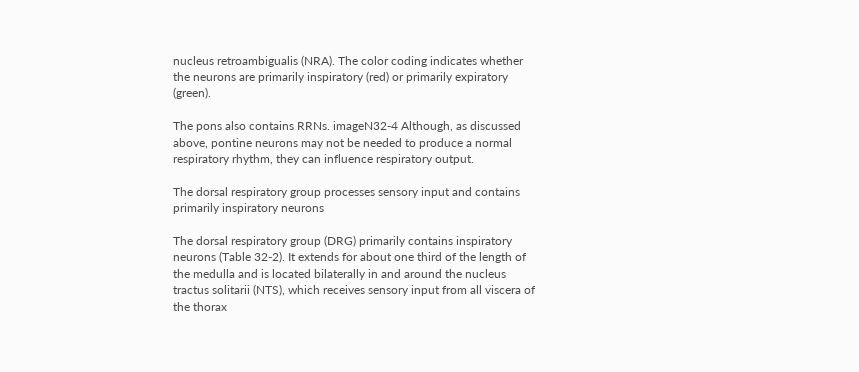nucleus retroambigualis (NRA). The color coding indicates whether the neurons are primarily inspiratory (red) or primarily expiratory (green).

The pons also contains RRNs. imageN32-4 Although, as discussed above, pontine neurons may not be needed to produce a normal respiratory rhythm, they can influence respiratory output.

The dorsal respiratory group processes sensory input and contains primarily inspiratory neurons

The dorsal respiratory group (DRG) primarily contains inspiratory neurons (Table 32-2). It extends for about one third of the length of the medulla and is located bilaterally in and around the nucleus tractus solitarii (NTS), which receives sensory input from all viscera of the thorax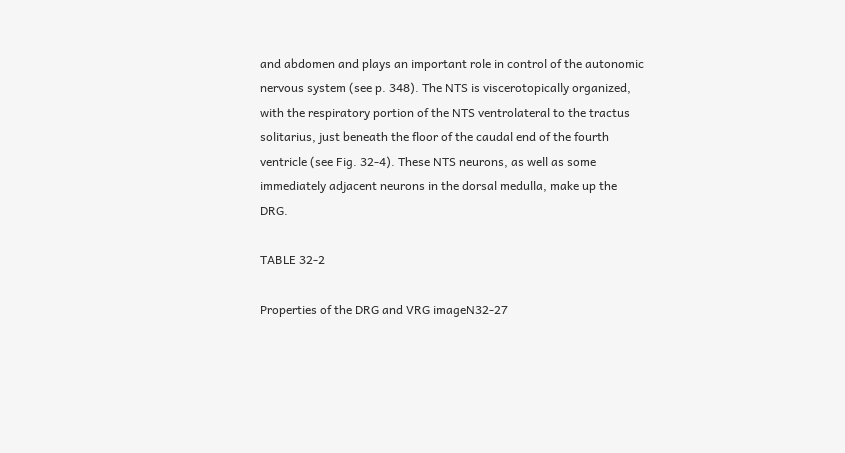and abdomen and plays an important role in control of the autonomic nervous system (see p. 348). The NTS is viscerotopically organized, with the respiratory portion of the NTS ventrolateral to the tractus solitarius, just beneath the floor of the caudal end of the fourth ventricle (see Fig. 32-4). These NTS neurons, as well as some immediately adjacent neurons in the dorsal medulla, make up the DRG.

TABLE 32-2

Properties of the DRG and VRG imageN32-27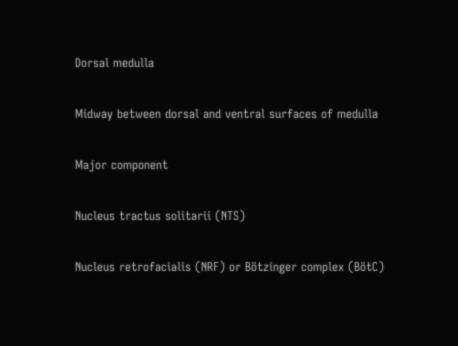Dorsal medulla

Midway between dorsal and ventral surfaces of medulla

Major component

Nucleus tractus solitarii (NTS)

Nucleus retrofacialis (NRF) or Bötzinger complex (BötC)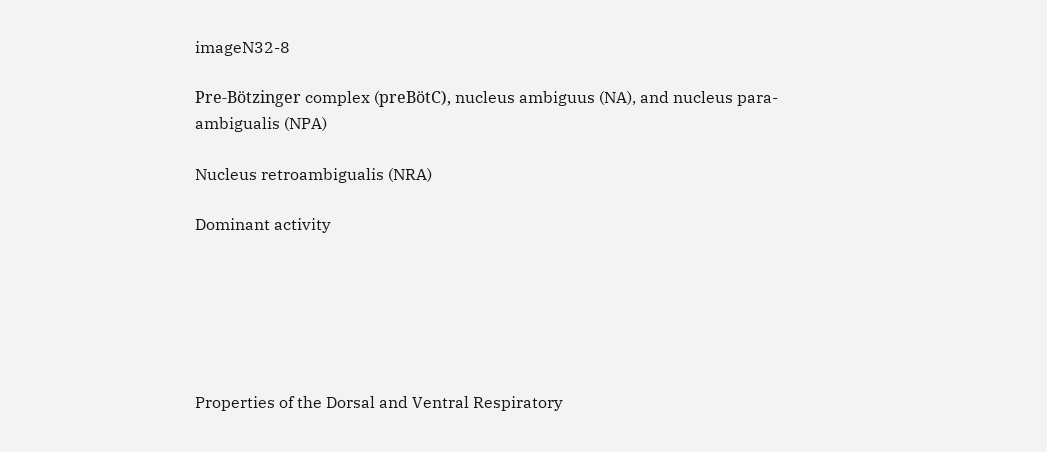imageN32-8

Pre-Bötzinger complex (preBötC), nucleus ambiguus (NA), and nucleus para-ambigualis (NPA)

Nucleus retroambigualis (NRA)

Dominant activity






Properties of the Dorsal and Ventral Respiratory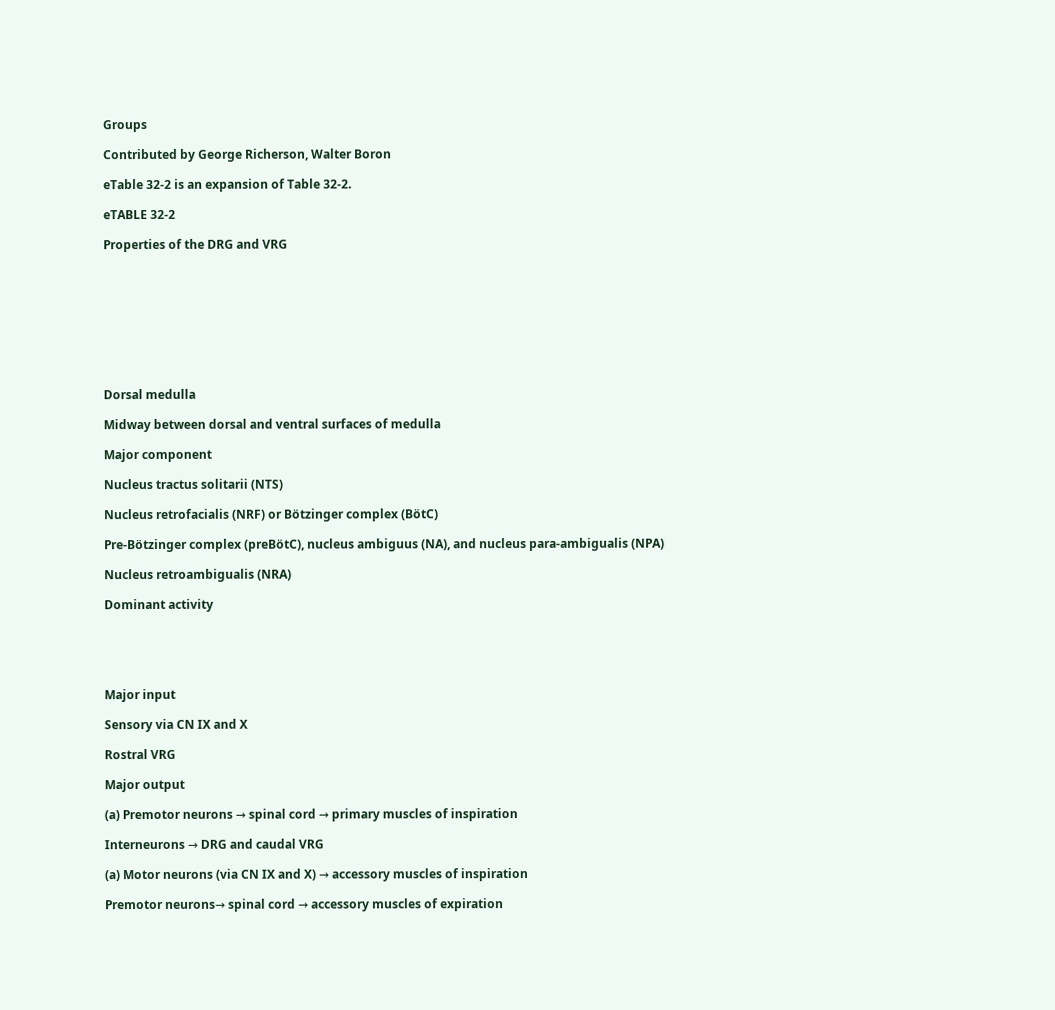Groups

Contributed by George Richerson, Walter Boron

eTable 32-2 is an expansion of Table 32-2.

eTABLE 32-2

Properties of the DRG and VRG









Dorsal medulla

Midway between dorsal and ventral surfaces of medulla

Major component

Nucleus tractus solitarii (NTS)

Nucleus retrofacialis (NRF) or Bötzinger complex (BötC)

Pre-Bötzinger complex (preBötC), nucleus ambiguus (NA), and nucleus para-ambigualis (NPA)

Nucleus retroambigualis (NRA)

Dominant activity





Major input

Sensory via CN IX and X

Rostral VRG

Major output

(a) Premotor neurons → spinal cord → primary muscles of inspiration

Interneurons → DRG and caudal VRG

(a) Motor neurons (via CN IX and X) → accessory muscles of inspiration

Premotor neurons→ spinal cord → accessory muscles of expiration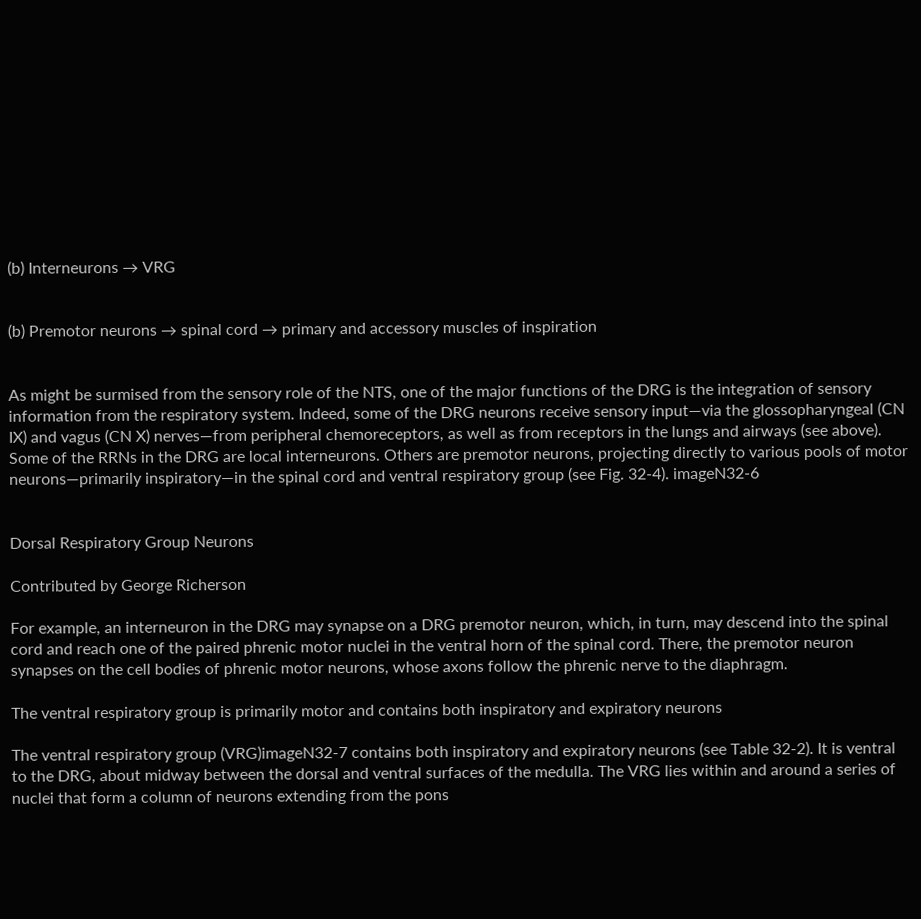(b) Interneurons → VRG


(b) Premotor neurons → spinal cord → primary and accessory muscles of inspiration


As might be surmised from the sensory role of the NTS, one of the major functions of the DRG is the integration of sensory information from the respiratory system. Indeed, some of the DRG neurons receive sensory input—via the glossopharyngeal (CN IX) and vagus (CN X) nerves—from peripheral chemoreceptors, as well as from receptors in the lungs and airways (see above). Some of the RRNs in the DRG are local interneurons. Others are premotor neurons, projecting directly to various pools of motor neurons—primarily inspiratory—in the spinal cord and ventral respiratory group (see Fig. 32-4). imageN32-6


Dorsal Respiratory Group Neurons

Contributed by George Richerson

For example, an interneuron in the DRG may synapse on a DRG premotor neuron, which, in turn, may descend into the spinal cord and reach one of the paired phrenic motor nuclei in the ventral horn of the spinal cord. There, the premotor neuron synapses on the cell bodies of phrenic motor neurons, whose axons follow the phrenic nerve to the diaphragm.

The ventral respiratory group is primarily motor and contains both inspiratory and expiratory neurons

The ventral respiratory group (VRG)imageN32-7 contains both inspiratory and expiratory neurons (see Table 32-2). It is ventral to the DRG, about midway between the dorsal and ventral surfaces of the medulla. The VRG lies within and around a series of nuclei that form a column of neurons extending from the pons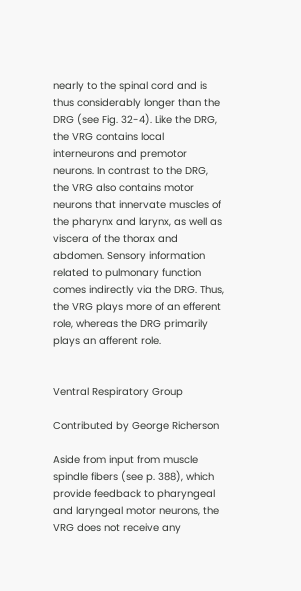nearly to the spinal cord and is thus considerably longer than the DRG (see Fig. 32-4). Like the DRG, the VRG contains local interneurons and premotor neurons. In contrast to the DRG, the VRG also contains motor neurons that innervate muscles of the pharynx and larynx, as well as viscera of the thorax and abdomen. Sensory information related to pulmonary function comes indirectly via the DRG. Thus, the VRG plays more of an efferent role, whereas the DRG primarily plays an afferent role.


Ventral Respiratory Group

Contributed by George Richerson

Aside from input from muscle spindle fibers (see p. 388), which provide feedback to pharyngeal and laryngeal motor neurons, the VRG does not receive any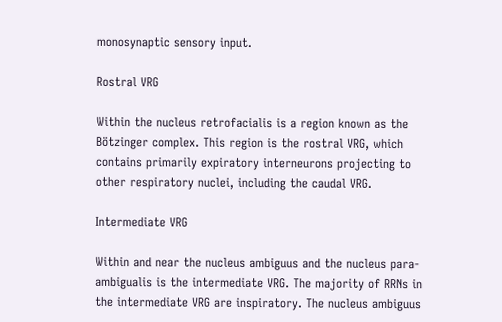monosynaptic sensory input.

Rostral VRG

Within the nucleus retrofacialis is a region known as the Bötzinger complex. This region is the rostral VRG, which contains primarily expiratory interneurons projecting to other respiratory nuclei, including the caudal VRG.

Intermediate VRG

Within and near the nucleus ambiguus and the nucleus para-ambigualis is the intermediate VRG. The majority of RRNs in the intermediate VRG are inspiratory. The nucleus ambiguus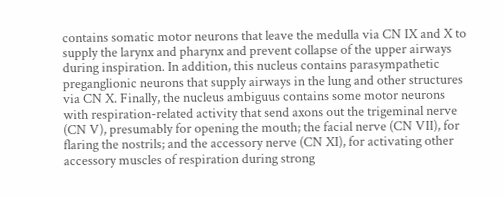contains somatic motor neurons that leave the medulla via CN IX and X to supply the larynx and pharynx and prevent collapse of the upper airways during inspiration. In addition, this nucleus contains parasympathetic preganglionic neurons that supply airways in the lung and other structures via CN X. Finally, the nucleus ambiguus contains some motor neurons with respiration-related activity that send axons out the trigeminal nerve (CN V), presumably for opening the mouth; the facial nerve (CN VII), for flaring the nostrils; and the accessory nerve (CN XI), for activating other accessory muscles of respiration during strong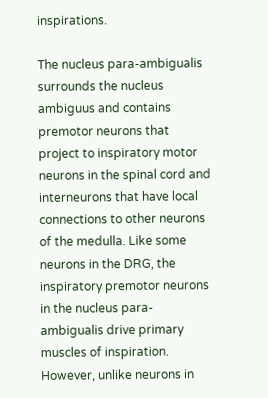inspirations.

The nucleus para-ambigualis surrounds the nucleus ambiguus and contains premotor neurons that project to inspiratory motor neurons in the spinal cord and interneurons that have local connections to other neurons of the medulla. Like some neurons in the DRG, the inspiratory premotor neurons in the nucleus para-ambigualis drive primary muscles of inspiration. However, unlike neurons in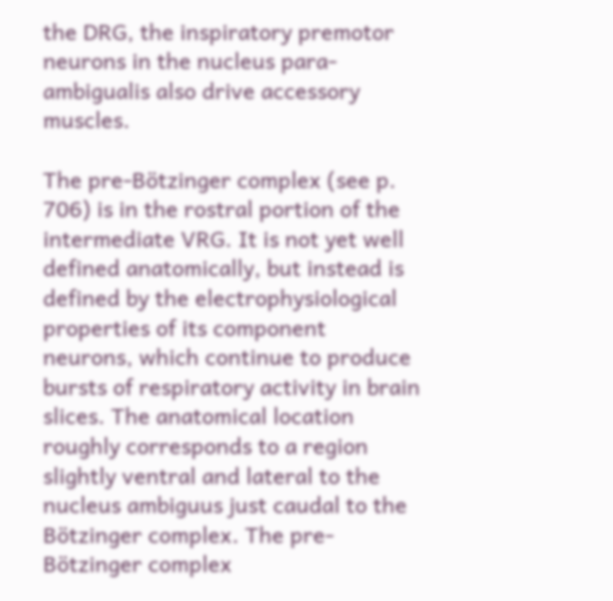the DRG, the inspiratory premotor neurons in the nucleus para-ambigualis also drive accessory muscles.

The pre-Bötzinger complex (see p. 706) is in the rostral portion of the intermediate VRG. It is not yet well defined anatomically, but instead is defined by the electrophysiological properties of its component neurons, which continue to produce bursts of respiratory activity in brain slices. The anatomical location roughly corresponds to a region slightly ventral and lateral to the nucleus ambiguus just caudal to the Bötzinger complex. The pre-Bötzinger complex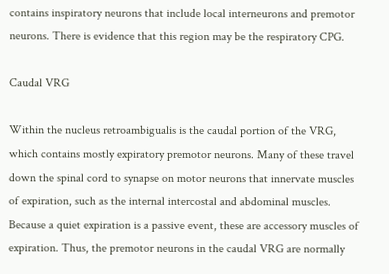contains inspiratory neurons that include local interneurons and premotor neurons. There is evidence that this region may be the respiratory CPG.

Caudal VRG

Within the nucleus retroambigualis is the caudal portion of the VRG, which contains mostly expiratory premotor neurons. Many of these travel down the spinal cord to synapse on motor neurons that innervate muscles of expiration, such as the internal intercostal and abdominal muscles. Because a quiet expiration is a passive event, these are accessory muscles of expiration. Thus, the premotor neurons in the caudal VRG are normally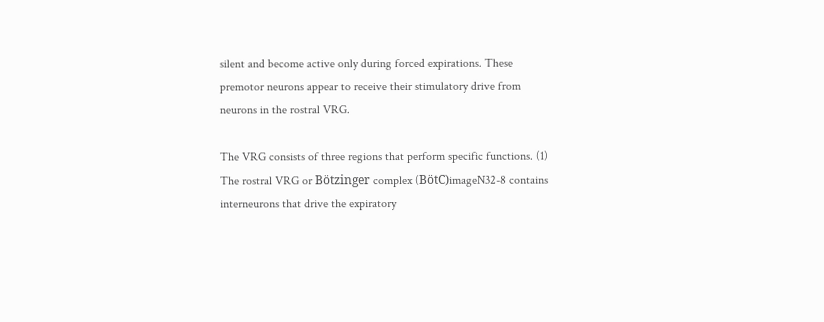silent and become active only during forced expirations. These premotor neurons appear to receive their stimulatory drive from neurons in the rostral VRG.

The VRG consists of three regions that perform specific functions. (1) The rostral VRG or Bötzinger complex (BötC)imageN32-8 contains interneurons that drive the expiratory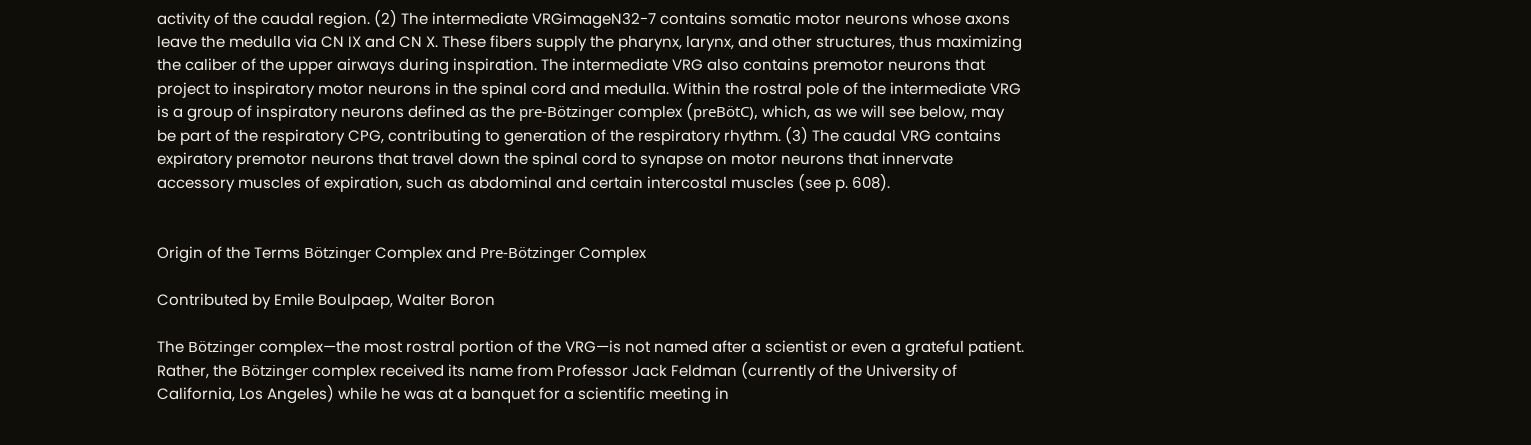activity of the caudal region. (2) The intermediate VRGimageN32-7 contains somatic motor neurons whose axons leave the medulla via CN IX and CN X. These fibers supply the pharynx, larynx, and other structures, thus maximizing the caliber of the upper airways during inspiration. The intermediate VRG also contains premotor neurons that project to inspiratory motor neurons in the spinal cord and medulla. Within the rostral pole of the intermediate VRG is a group of inspiratory neurons defined as the pre-Bötzinger complex (preBötC), which, as we will see below, may be part of the respiratory CPG, contributing to generation of the respiratory rhythm. (3) The caudal VRG contains expiratory premotor neurons that travel down the spinal cord to synapse on motor neurons that innervate accessory muscles of expiration, such as abdominal and certain intercostal muscles (see p. 608).


Origin of the Terms Bötzinger Complex and Pre-Bötzinger Complex

Contributed by Emile Boulpaep, Walter Boron

The Bötzinger complex—the most rostral portion of the VRG—is not named after a scientist or even a grateful patient. Rather, the Bötzinger complex received its name from Professor Jack Feldman (currently of the University of California, Los Angeles) while he was at a banquet for a scientific meeting in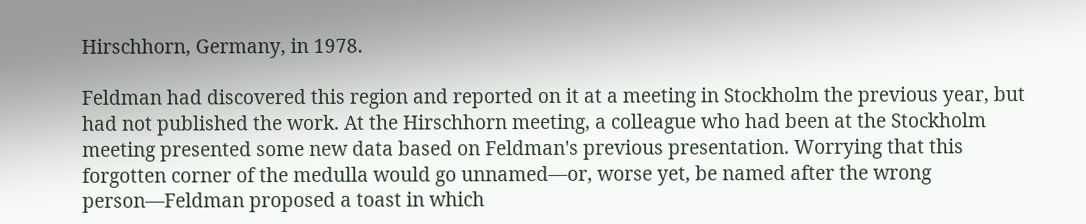Hirschhorn, Germany, in 1978.

Feldman had discovered this region and reported on it at a meeting in Stockholm the previous year, but had not published the work. At the Hirschhorn meeting, a colleague who had been at the Stockholm meeting presented some new data based on Feldman's previous presentation. Worrying that this forgotten corner of the medulla would go unnamed—or, worse yet, be named after the wrong person—Feldman proposed a toast in which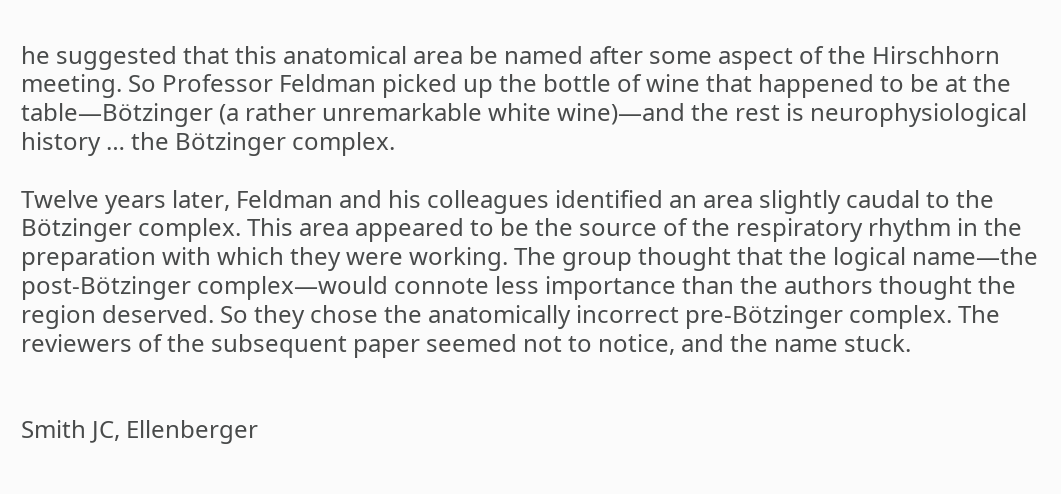he suggested that this anatomical area be named after some aspect of the Hirschhorn meeting. So Professor Feldman picked up the bottle of wine that happened to be at the table—Bötzinger (a rather unremarkable white wine)—and the rest is neurophysiological history … the Bötzinger complex.

Twelve years later, Feldman and his colleagues identified an area slightly caudal to the Bötzinger complex. This area appeared to be the source of the respiratory rhythm in the preparation with which they were working. The group thought that the logical name—the post-Bötzinger complex—would connote less importance than the authors thought the region deserved. So they chose the anatomically incorrect pre-Bötzinger complex. The reviewers of the subsequent paper seemed not to notice, and the name stuck.


Smith JC, Ellenberger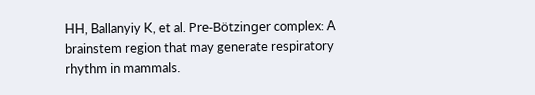HH, Ballanyiy K, et al. Pre-Bötzinger complex: A brainstem region that may generate respiratory rhythm in mammals.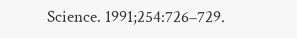Science. 1991;254:726–729.